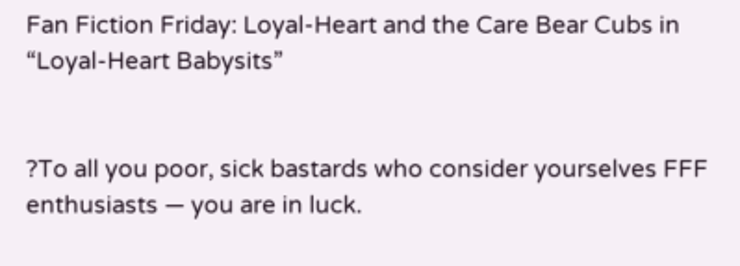Fan Fiction Friday: Loyal-Heart and the Care Bear Cubs in “Loyal-Heart Babysits”


?To all you poor, sick bastards who consider yourselves FFF enthusiasts — you are in luck.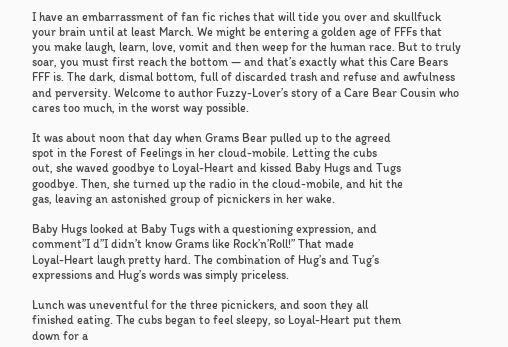I have an embarrassment of fan fic riches that will tide you over and skullfuck your brain until at least March. We might be entering a golden age of FFFs that you make laugh, learn, love, vomit and then weep for the human race. But to truly soar, you must first reach the bottom — and that’s exactly what this Care Bears FFF is. The dark, dismal bottom, full of discarded trash and refuse and awfulness and perversity. Welcome to author Fuzzy-Lover’s story of a Care Bear Cousin who cares too much, in the worst way possible.

It was about noon that day when Grams Bear pulled up to the agreed
spot in the Forest of Feelings in her cloud-mobile. Letting the cubs
out, she waved goodbye to Loyal-Heart and kissed Baby Hugs and Tugs
goodbye. Then, she turned up the radio in the cloud-mobile, and hit the
gas, leaving an astonished group of picnickers in her wake.

Baby Hugs looked at Baby Tugs with a questioning expression, and
comment”I d”I didn’t know Grams like Rock’n’Roll!” That made
Loyal-Heart laugh pretty hard. The combination of Hug’s and Tug’s
expressions and Hug’s words was simply priceless.

Lunch was uneventful for the three picnickers, and soon they all
finished eating. The cubs began to feel sleepy, so Loyal-Heart put them
down for a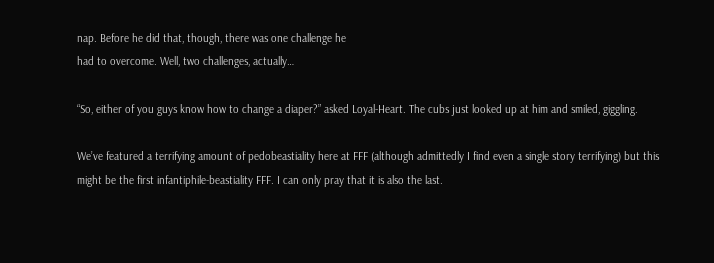nap. Before he did that, though, there was one challenge he
had to overcome. Well, two challenges, actually…

“So, either of you guys know how to change a diaper?” asked Loyal-Heart. The cubs just looked up at him and smiled, giggling.

We’ve featured a terrifying amount of pedobeastiality here at FFF (although admittedly I find even a single story terrifying) but this might be the first infantiphile-beastiality FFF. I can only pray that it is also the last.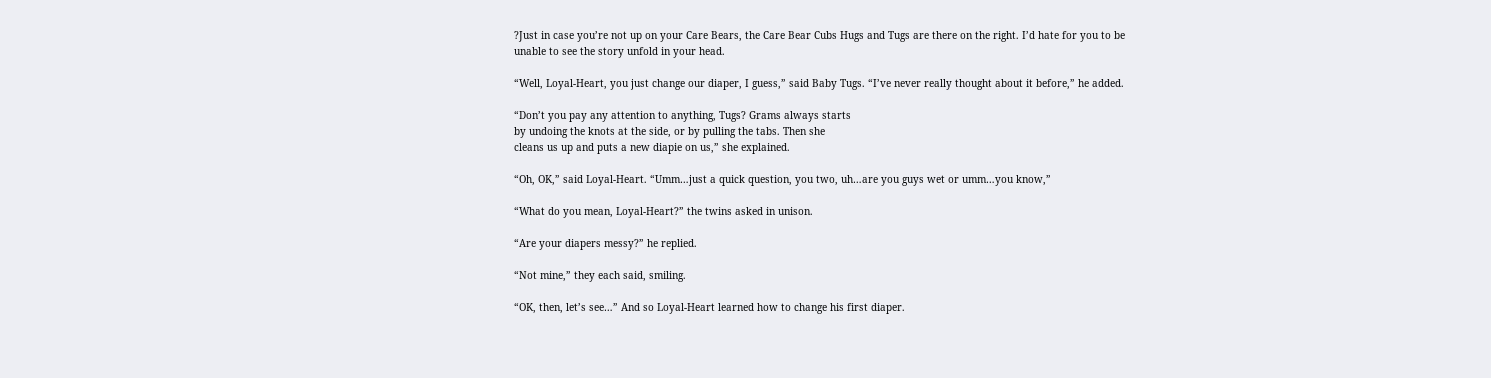?Just in case you’re not up on your Care Bears, the Care Bear Cubs Hugs and Tugs are there on the right. I’d hate for you to be unable to see the story unfold in your head.

“Well, Loyal-Heart, you just change our diaper, I guess,” said Baby Tugs. “I’ve never really thought about it before,” he added.

“Don’t you pay any attention to anything, Tugs? Grams always starts
by undoing the knots at the side, or by pulling the tabs. Then she
cleans us up and puts a new diapie on us,” she explained.

“Oh, OK,” said Loyal-Heart. “Umm…just a quick question, you two, uh…are you guys wet or umm…you know,”

“What do you mean, Loyal-Heart?” the twins asked in unison.

“Are your diapers messy?” he replied.

“Not mine,” they each said, smiling.

“OK, then, let’s see…” And so Loyal-Heart learned how to change his first diaper.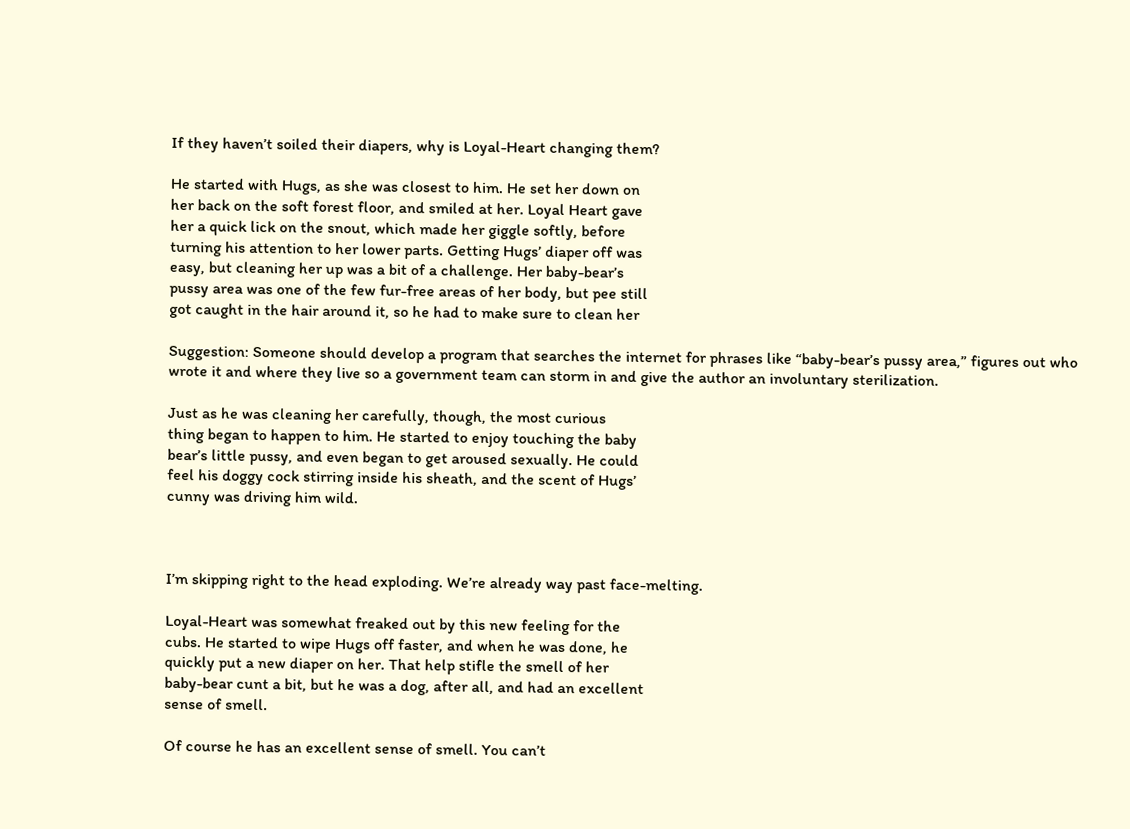If they haven’t soiled their diapers, why is Loyal-Heart changing them?

He started with Hugs, as she was closest to him. He set her down on
her back on the soft forest floor, and smiled at her. Loyal Heart gave
her a quick lick on the snout, which made her giggle softly, before
turning his attention to her lower parts. Getting Hugs’ diaper off was
easy, but cleaning her up was a bit of a challenge. Her baby-bear’s
pussy area was one of the few fur-free areas of her body, but pee still
got caught in the hair around it, so he had to make sure to clean her

Suggestion: Someone should develop a program that searches the internet for phrases like “baby-bear’s pussy area,” figures out who wrote it and where they live so a government team can storm in and give the author an involuntary sterilization.

Just as he was cleaning her carefully, though, the most curious
thing began to happen to him. He started to enjoy touching the baby
bear’s little pussy, and even began to get aroused sexually. He could
feel his doggy cock stirring inside his sheath, and the scent of Hugs’
cunny was driving him wild.



I’m skipping right to the head exploding. We’re already way past face-melting.

Loyal-Heart was somewhat freaked out by this new feeling for the
cubs. He started to wipe Hugs off faster, and when he was done, he
quickly put a new diaper on her. That help stifle the smell of her
baby-bear cunt a bit, but he was a dog, after all, and had an excellent
sense of smell.

Of course he has an excellent sense of smell. You can’t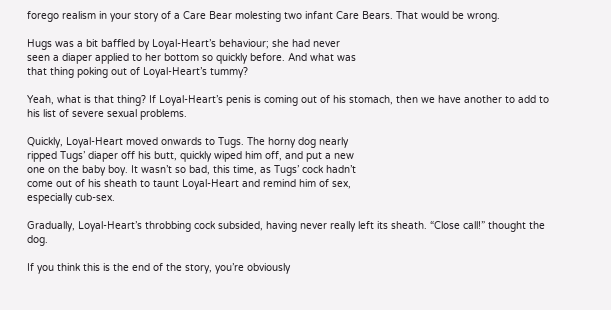forego realism in your story of a Care Bear molesting two infant Care Bears. That would be wrong.

Hugs was a bit baffled by Loyal-Heart’s behaviour; she had never
seen a diaper applied to her bottom so quickly before. And what was
that thing poking out of Loyal-Heart’s tummy?

Yeah, what is that thing? If Loyal-Heart’s penis is coming out of his stomach, then we have another to add to his list of severe sexual problems.

Quickly, Loyal-Heart moved onwards to Tugs. The horny dog nearly
ripped Tugs’ diaper off his butt, quickly wiped him off, and put a new
one on the baby boy. It wasn’t so bad, this time, as Tugs’ cock hadn’t
come out of his sheath to taunt Loyal-Heart and remind him of sex,
especially cub-sex.

Gradually, Loyal-Heart’s throbbing cock subsided, having never really left its sheath. “Close call!” thought the dog.

If you think this is the end of the story, you’re obviously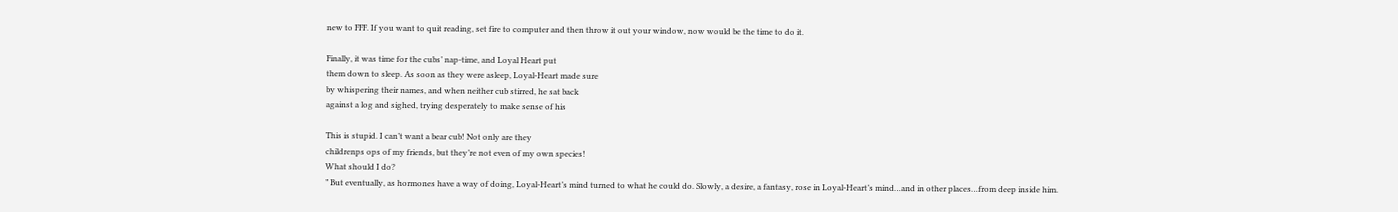new to FFF. If you want to quit reading, set fire to computer and then throw it out your window, now would be the time to do it.

Finally, it was time for the cubs’ nap-time, and Loyal Heart put
them down to sleep. As soon as they were asleep, Loyal-Heart made sure
by whispering their names, and when neither cub stirred, he sat back
against a log and sighed, trying desperately to make sense of his

This is stupid. I can’t want a bear cub! Not only are they
childrenps ops of my friends, but they’re not even of my own species!
What should I do?
” But eventually, as hormones have a way of doing, Loyal-Heart’s mind turned to what he could do. Slowly, a desire, a fantasy, rose in Loyal-Heart’s mind…and in other places…from deep inside him.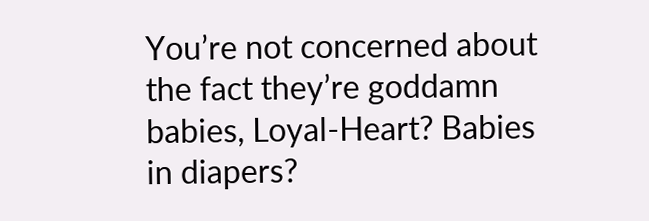You’re not concerned about the fact they’re goddamn babies, Loyal-Heart? Babies in diapers?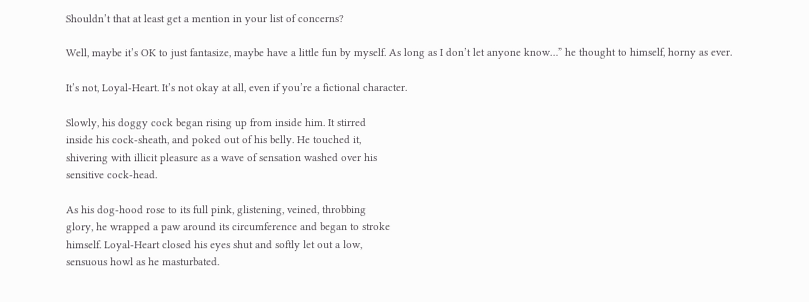Shouldn’t that at least get a mention in your list of concerns?

Well, maybe it’s OK to just fantasize, maybe have a little fun by myself. As long as I don’t let anyone know…” he thought to himself, horny as ever.

It’s not, Loyal-Heart. It’s not okay at all, even if you’re a fictional character.

Slowly, his doggy cock began rising up from inside him. It stirred
inside his cock-sheath, and poked out of his belly. He touched it,
shivering with illicit pleasure as a wave of sensation washed over his
sensitive cock-head.

As his dog-hood rose to its full pink, glistening, veined, throbbing
glory, he wrapped a paw around its circumference and began to stroke
himself. Loyal-Heart closed his eyes shut and softly let out a low,
sensuous howl as he masturbated.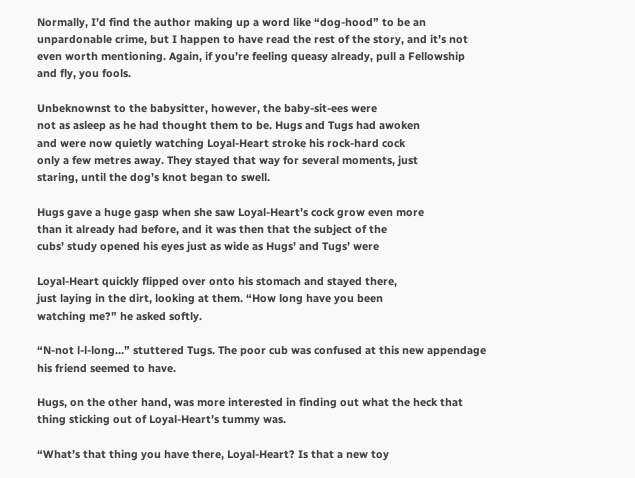Normally, I’d find the author making up a word like “dog-hood” to be an unpardonable crime, but I happen to have read the rest of the story, and it’s not even worth mentioning. Again, if you’re feeling queasy already, pull a Fellowship and fly, you fools.

Unbeknownst to the babysitter, however, the baby-sit-ees were
not as asleep as he had thought them to be. Hugs and Tugs had awoken
and were now quietly watching Loyal-Heart stroke his rock-hard cock
only a few metres away. They stayed that way for several moments, just
staring, until the dog’s knot began to swell.

Hugs gave a huge gasp when she saw Loyal-Heart’s cock grow even more
than it already had before, and it was then that the subject of the
cubs’ study opened his eyes just as wide as Hugs’ and Tugs’ were

Loyal-Heart quickly flipped over onto his stomach and stayed there,
just laying in the dirt, looking at them. “How long have you been
watching me?” he asked softly.

“N-not l-l-long…” stuttered Tugs. The poor cub was confused at this new appendage his friend seemed to have.

Hugs, on the other hand, was more interested in finding out what the heck that thing sticking out of Loyal-Heart’s tummy was.

“What’s that thing you have there, Loyal-Heart? Is that a new toy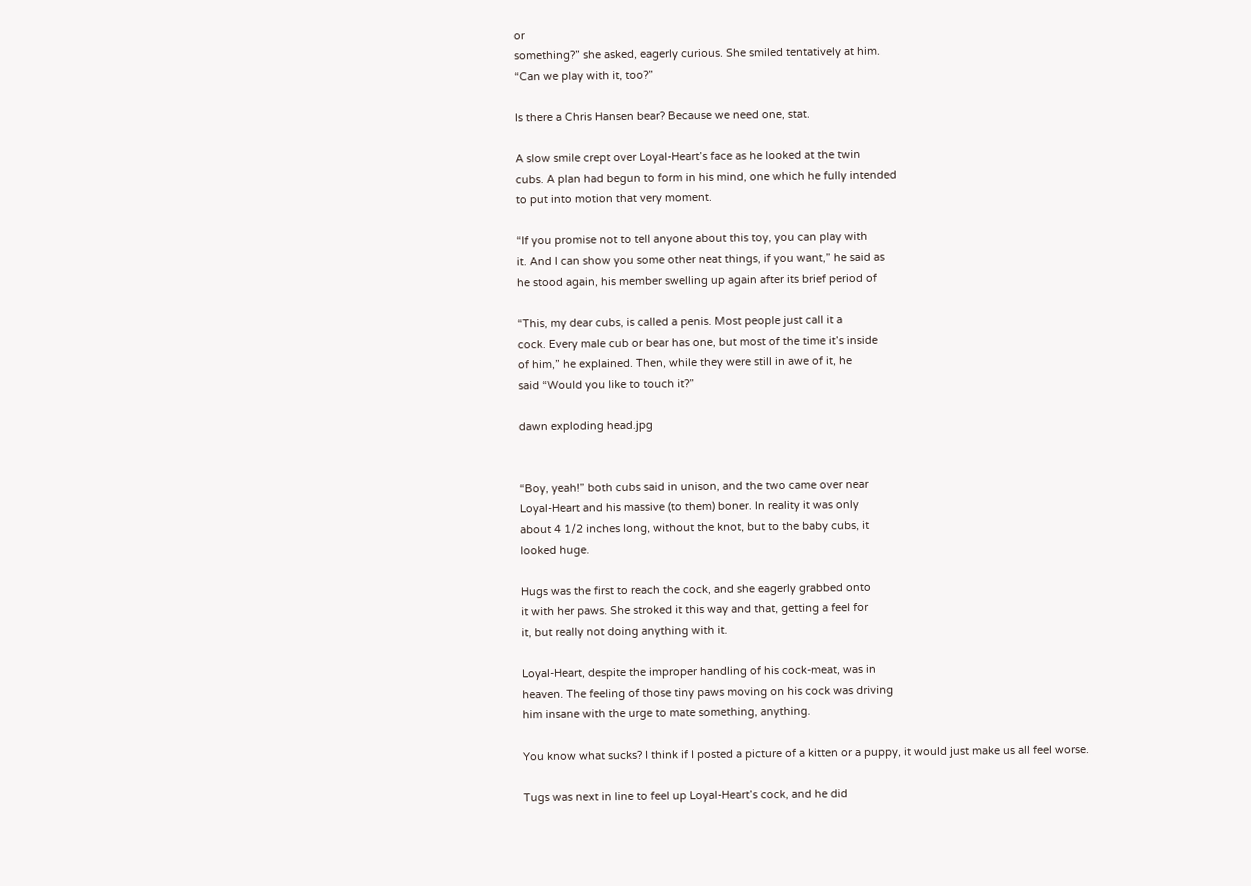or
something?” she asked, eagerly curious. She smiled tentatively at him.
“Can we play with it, too?”

Is there a Chris Hansen bear? Because we need one, stat.

A slow smile crept over Loyal-Heart’s face as he looked at the twin
cubs. A plan had begun to form in his mind, one which he fully intended
to put into motion that very moment.

“If you promise not to tell anyone about this toy, you can play with
it. And I can show you some other neat things, if you want,” he said as
he stood again, his member swelling up again after its brief period of

“This, my dear cubs, is called a penis. Most people just call it a
cock. Every male cub or bear has one, but most of the time it’s inside
of him,” he explained. Then, while they were still in awe of it, he
said “Would you like to touch it?”

dawn exploding head.jpg


“Boy, yeah!” both cubs said in unison, and the two came over near
Loyal-Heart and his massive (to them) boner. In reality it was only
about 4 1/2 inches long, without the knot, but to the baby cubs, it
looked huge.

Hugs was the first to reach the cock, and she eagerly grabbed onto
it with her paws. She stroked it this way and that, getting a feel for
it, but really not doing anything with it.

Loyal-Heart, despite the improper handling of his cock-meat, was in
heaven. The feeling of those tiny paws moving on his cock was driving
him insane with the urge to mate something, anything.

You know what sucks? I think if I posted a picture of a kitten or a puppy, it would just make us all feel worse.

Tugs was next in line to feel up Loyal-Heart’s cock, and he did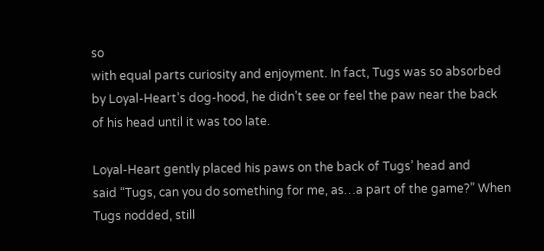so
with equal parts curiosity and enjoyment. In fact, Tugs was so absorbed
by Loyal-Heart’s dog-hood, he didn’t see or feel the paw near the back
of his head until it was too late.

Loyal-Heart gently placed his paws on the back of Tugs’ head and
said “Tugs, can you do something for me, as…a part of the game?” When
Tugs nodded, still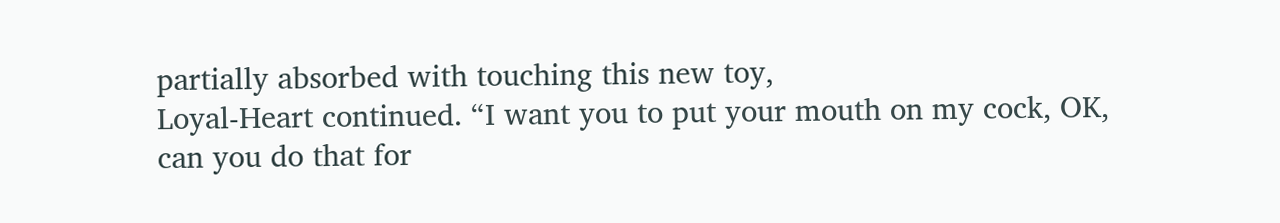partially absorbed with touching this new toy,
Loyal-Heart continued. “I want you to put your mouth on my cock, OK,
can you do that for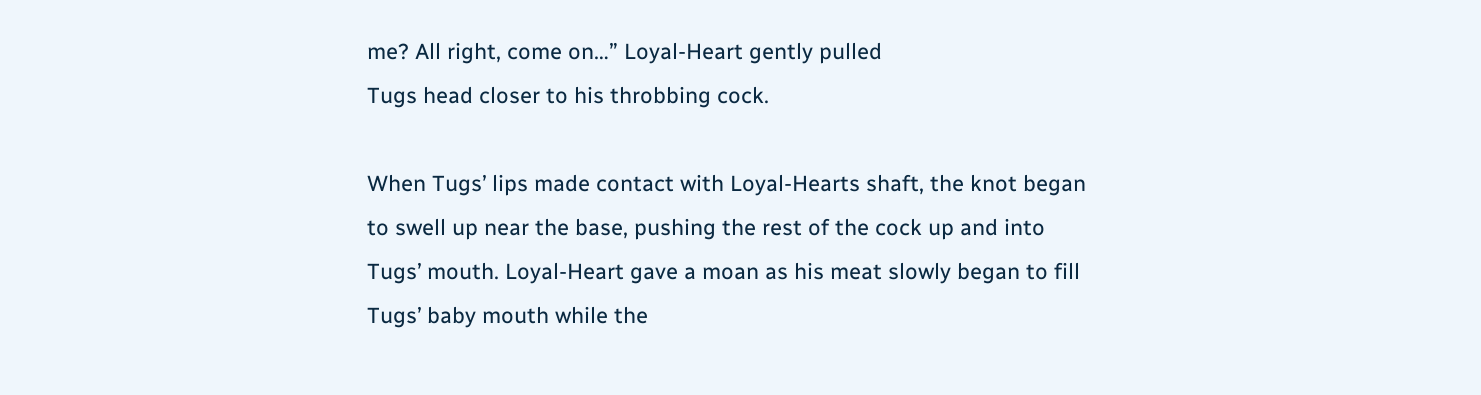me? All right, come on…” Loyal-Heart gently pulled
Tugs head closer to his throbbing cock.

When Tugs’ lips made contact with Loyal-Hearts shaft, the knot began
to swell up near the base, pushing the rest of the cock up and into
Tugs’ mouth. Loyal-Heart gave a moan as his meat slowly began to fill
Tugs’ baby mouth while the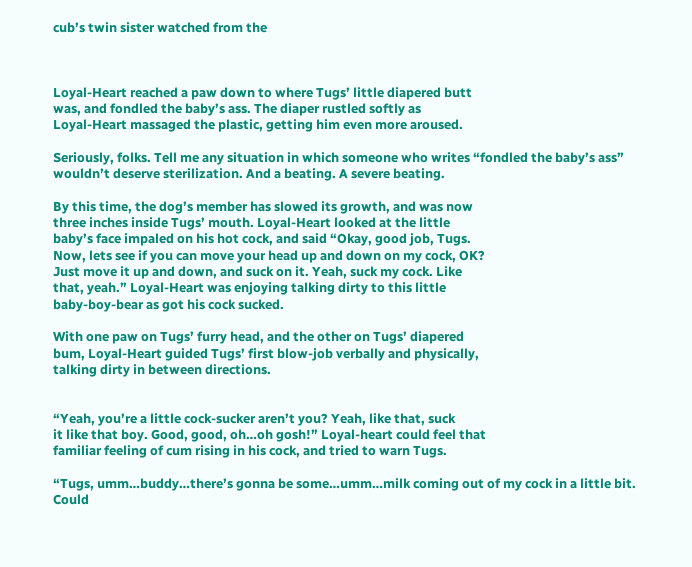cub’s twin sister watched from the



Loyal-Heart reached a paw down to where Tugs’ little diapered butt
was, and fondled the baby’s ass. The diaper rustled softly as
Loyal-Heart massaged the plastic, getting him even more aroused.

Seriously, folks. Tell me any situation in which someone who writes “fondled the baby’s ass” wouldn’t deserve sterilization. And a beating. A severe beating.

By this time, the dog’s member has slowed its growth, and was now
three inches inside Tugs’ mouth. Loyal-Heart looked at the little
baby’s face impaled on his hot cock, and said “Okay, good job, Tugs.
Now, lets see if you can move your head up and down on my cock, OK?
Just move it up and down, and suck on it. Yeah, suck my cock. Like
that, yeah.” Loyal-Heart was enjoying talking dirty to this little
baby-boy-bear as got his cock sucked.

With one paw on Tugs’ furry head, and the other on Tugs’ diapered
bum, Loyal-Heart guided Tugs’ first blow-job verbally and physically,
talking dirty in between directions.


“Yeah, you’re a little cock-sucker aren’t you? Yeah, like that, suck
it like that boy. Good, good, oh…oh gosh!” Loyal-heart could feel that
familiar feeling of cum rising in his cock, and tried to warn Tugs.

“Tugs, umm…buddy…there’s gonna be some…umm…milk coming out of my cock in a little bit. Could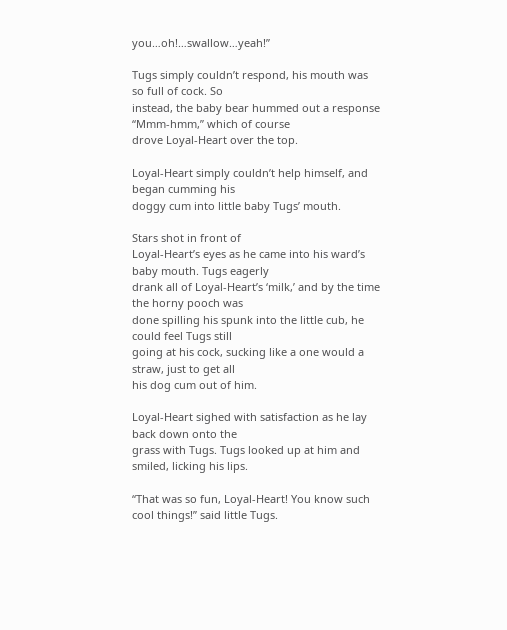you…oh!…swallow…yeah!”

Tugs simply couldn’t respond, his mouth was so full of cock. So
instead, the baby bear hummed out a response “Mmm-hmm,” which of course
drove Loyal-Heart over the top.

Loyal-Heart simply couldn’t help himself, and began cumming his
doggy cum into little baby Tugs’ mouth.

Stars shot in front of
Loyal-Heart’s eyes as he came into his ward’s baby mouth. Tugs eagerly
drank all of Loyal-Heart’s ‘milk,’ and by the time the horny pooch was
done spilling his spunk into the little cub, he could feel Tugs still
going at his cock, sucking like a one would a straw, just to get all
his dog cum out of him.

Loyal-Heart sighed with satisfaction as he lay back down onto the
grass with Tugs. Tugs looked up at him and smiled, licking his lips.

“That was so fun, Loyal-Heart! You know such cool things!” said little Tugs.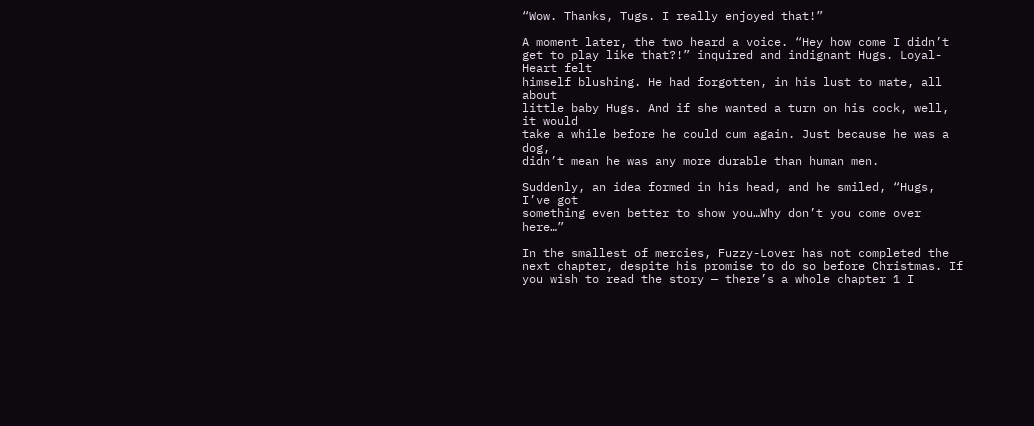“Wow. Thanks, Tugs. I really enjoyed that!”

A moment later, the two heard a voice. “Hey how come I didn’t
get to play like that?!” inquired and indignant Hugs. Loyal-Heart felt
himself blushing. He had forgotten, in his lust to mate, all about
little baby Hugs. And if she wanted a turn on his cock, well, it would
take a while before he could cum again. Just because he was a dog,
didn’t mean he was any more durable than human men.

Suddenly, an idea formed in his head, and he smiled, “Hugs, I’ve got
something even better to show you…Why don’t you come over here…”

In the smallest of mercies, Fuzzy-Lover has not completed the next chapter, despite his promise to do so before Christmas. If you wish to read the story — there’s a whole chapter 1 I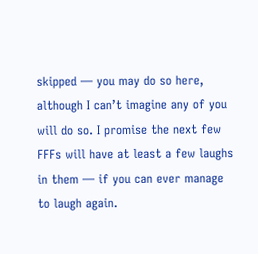skipped — you may do so here, although I can’t imagine any of you will do so. I promise the next few FFFs will have at least a few laughs in them — if you can ever manage to laugh again.